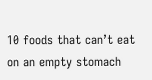10 foods that can’t eat on an empty stomach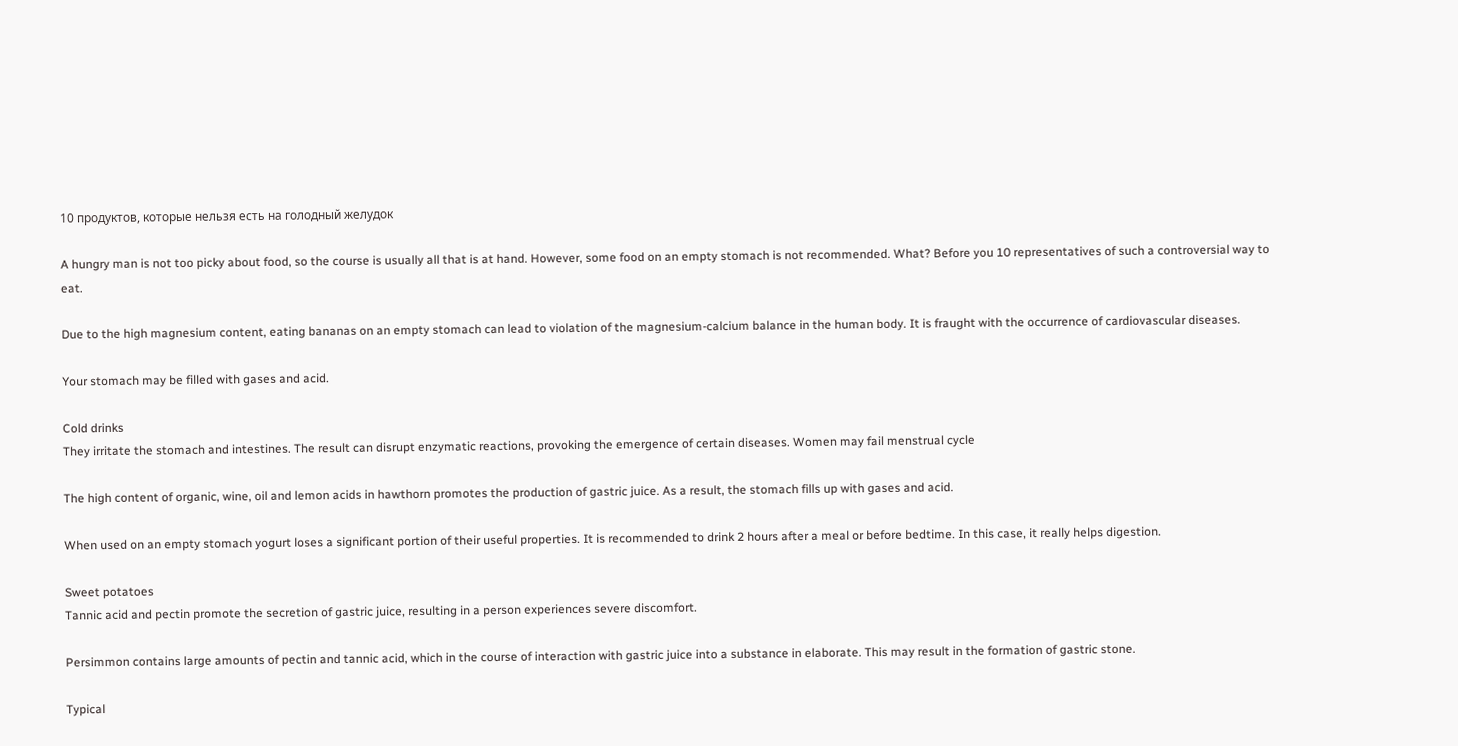10 продуктов, которые нельзя есть на голодный желудок

A hungry man is not too picky about food, so the course is usually all that is at hand. However, some food on an empty stomach is not recommended. What? Before you 10 representatives of such a controversial way to eat.

Due to the high magnesium content, eating bananas on an empty stomach can lead to violation of the magnesium-calcium balance in the human body. It is fraught with the occurrence of cardiovascular diseases.

Your stomach may be filled with gases and acid.

Cold drinks
They irritate the stomach and intestines. The result can disrupt enzymatic reactions, provoking the emergence of certain diseases. Women may fail menstrual cycle

The high content of organic, wine, oil and lemon acids in hawthorn promotes the production of gastric juice. As a result, the stomach fills up with gases and acid.

When used on an empty stomach yogurt loses a significant portion of their useful properties. It is recommended to drink 2 hours after a meal or before bedtime. In this case, it really helps digestion.

Sweet potatoes
Tannic acid and pectin promote the secretion of gastric juice, resulting in a person experiences severe discomfort.

Persimmon contains large amounts of pectin and tannic acid, which in the course of interaction with gastric juice into a substance in elaborate. This may result in the formation of gastric stone.

Typical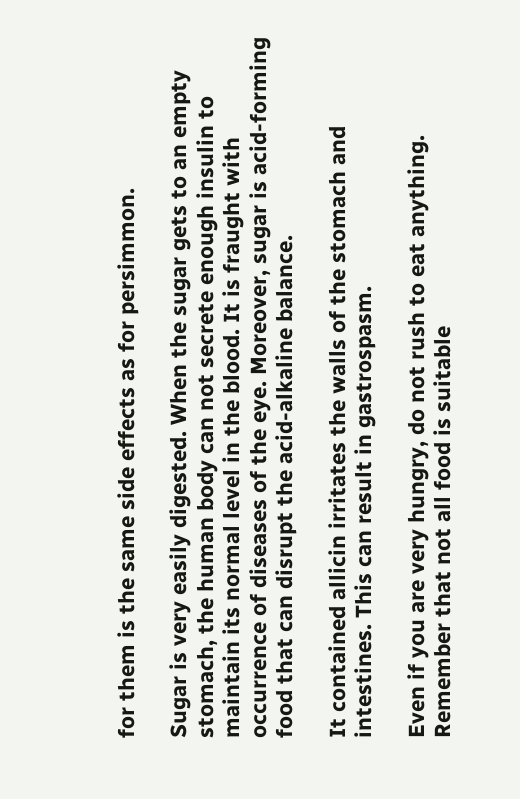for them is the same side effects as for persimmon.

Sugar is very easily digested. When the sugar gets to an empty stomach, the human body can not secrete enough insulin to maintain its normal level in the blood. It is fraught with occurrence of diseases of the eye. Moreover, sugar is acid-forming food that can disrupt the acid-alkaline balance.

It contained allicin irritates the walls of the stomach and intestines. This can result in gastrospasm.

Even if you are very hungry, do not rush to eat anything. Remember that not all food is suitable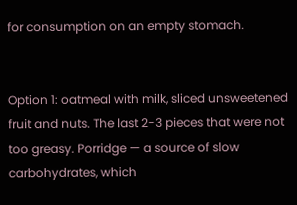for consumption on an empty stomach.


Option 1: oatmeal with milk, sliced unsweetened fruit and nuts. The last 2-3 pieces that were not too greasy. Porridge — a source of slow carbohydrates, which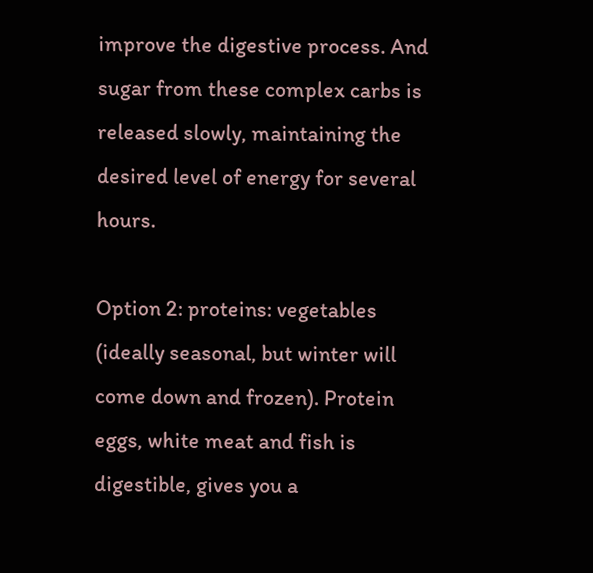improve the digestive process. And sugar from these complex carbs is released slowly, maintaining the desired level of energy for several hours.

Option 2: proteins: vegetables (ideally seasonal, but winter will come down and frozen). Protein eggs, white meat and fish is digestible, gives you a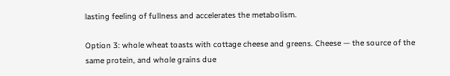lasting feeling of fullness and accelerates the metabolism.

Option 3: whole wheat toasts with cottage cheese and greens. Cheese — the source of the same protein, and whole grains due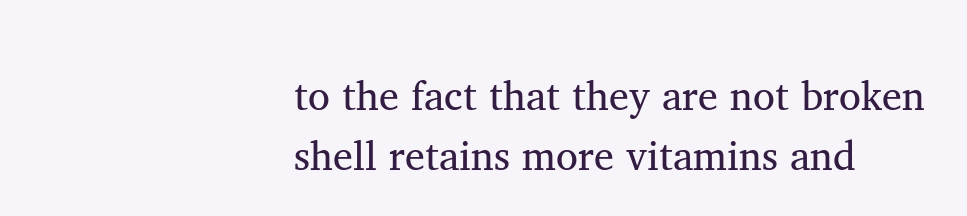to the fact that they are not broken shell retains more vitamins and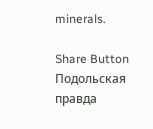minerals.

Share Button
Подольская правда